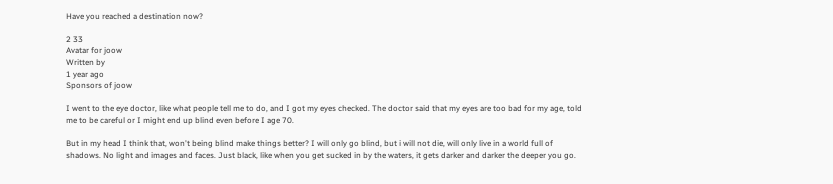Have you reached a destination now?

2 33
Avatar for joow
Written by
1 year ago
Sponsors of joow

I went to the eye doctor, like what people tell me to do, and I got my eyes checked. The doctor said that my eyes are too bad for my age, told me to be careful or I might end up blind even before I age 70.

But in my head I think that, won't being blind make things better? I will only go blind, but i will not die, will only live in a world full of shadows. No light and images and faces. Just black, like when you get sucked in by the waters, it gets darker and darker the deeper you go.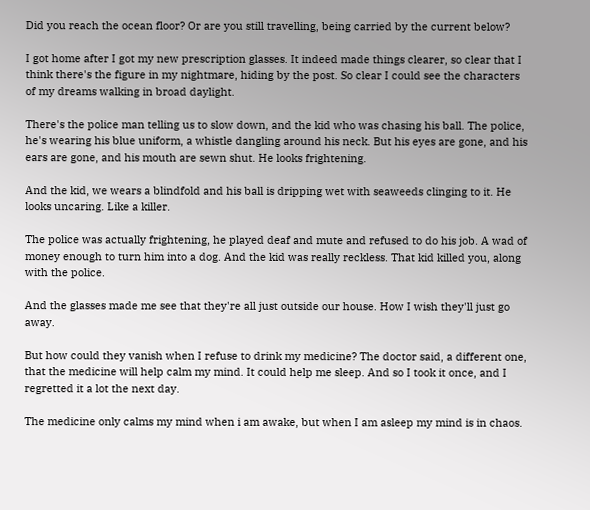Did you reach the ocean floor? Or are you still travelling, being carried by the current below?

I got home after I got my new prescription glasses. It indeed made things clearer, so clear that I think there's the figure in my nightmare, hiding by the post. So clear I could see the characters of my dreams walking in broad daylight.

There's the police man telling us to slow down, and the kid who was chasing his ball. The police, he's wearing his blue uniform, a whistle dangling around his neck. But his eyes are gone, and his ears are gone, and his mouth are sewn shut. He looks frightening.

And the kid, we wears a blindfold and his ball is dripping wet with seaweeds clinging to it. He looks uncaring. Like a killer.

The police was actually frightening, he played deaf and mute and refused to do his job. A wad of money enough to turn him into a dog. And the kid was really reckless. That kid killed you, along with the police.

And the glasses made me see that they're all just outside our house. How I wish they'll just go away.

But how could they vanish when I refuse to drink my medicine? The doctor said, a different one, that the medicine will help calm my mind. It could help me sleep. And so I took it once, and I regretted it a lot the next day.

The medicine only calms my mind when i am awake, but when I am asleep my mind is in chaos.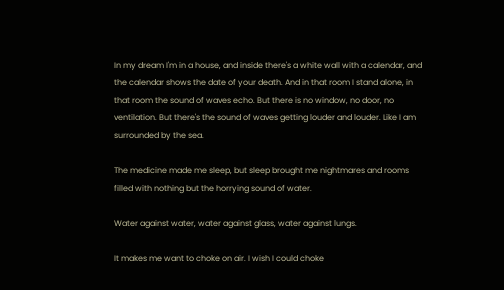In my dream I'm in a house, and inside there's a white wall with a calendar, and the calendar shows the date of your death. And in that room I stand alone, in that room the sound of waves echo. But there is no window, no door, no ventilation. But there's the sound of waves getting louder and louder. Like I am surrounded by the sea.

The medicine made me sleep, but sleep brought me nightmares and rooms filled with nothing but the horrying sound of water.

Water against water, water against glass, water against lungs.

It makes me want to choke on air. I wish I could choke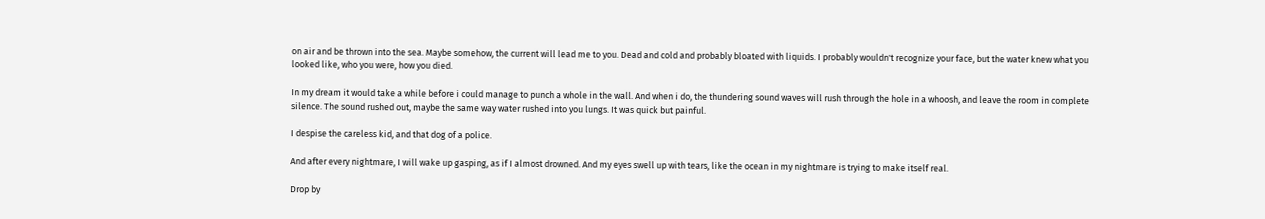on air and be thrown into the sea. Maybe somehow, the current will lead me to you. Dead and cold and probably bloated with liquids. I probably wouldn't recognize your face, but the water knew what you looked like, who you were, how you died.

In my dream it would take a while before i could manage to punch a whole in the wall. And when i do, the thundering sound waves will rush through the hole in a whoosh, and leave the room in complete silence. The sound rushed out, maybe the same way water rushed into you lungs. It was quick but painful.

I despise the careless kid, and that dog of a police.

And after every nightmare, I will wake up gasping, as if I almost drowned. And my eyes swell up with tears, like the ocean in my nightmare is trying to make itself real.

Drop by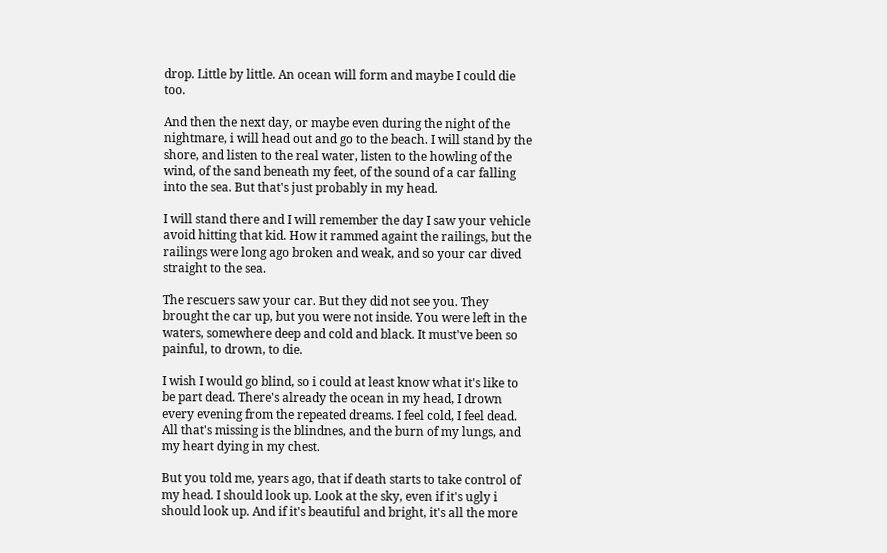drop. Little by little. An ocean will form and maybe I could die too.

And then the next day, or maybe even during the night of the nightmare, i will head out and go to the beach. I will stand by the shore, and listen to the real water, listen to the howling of the wind, of the sand beneath my feet, of the sound of a car falling into the sea. But that's just probably in my head.

I will stand there and I will remember the day I saw your vehicle avoid hitting that kid. How it rammed againt the railings, but the railings were long ago broken and weak, and so your car dived straight to the sea.

The rescuers saw your car. But they did not see you. They brought the car up, but you were not inside. You were left in the waters, somewhere deep and cold and black. It must've been so painful, to drown, to die.

I wish I would go blind, so i could at least know what it's like to be part dead. There's already the ocean in my head, I drown every evening from the repeated dreams. I feel cold, I feel dead. All that's missing is the blindnes, and the burn of my lungs, and my heart dying in my chest.

But you told me, years ago, that if death starts to take control of my head. I should look up. Look at the sky, even if it's ugly i should look up. And if it's beautiful and bright, it's all the more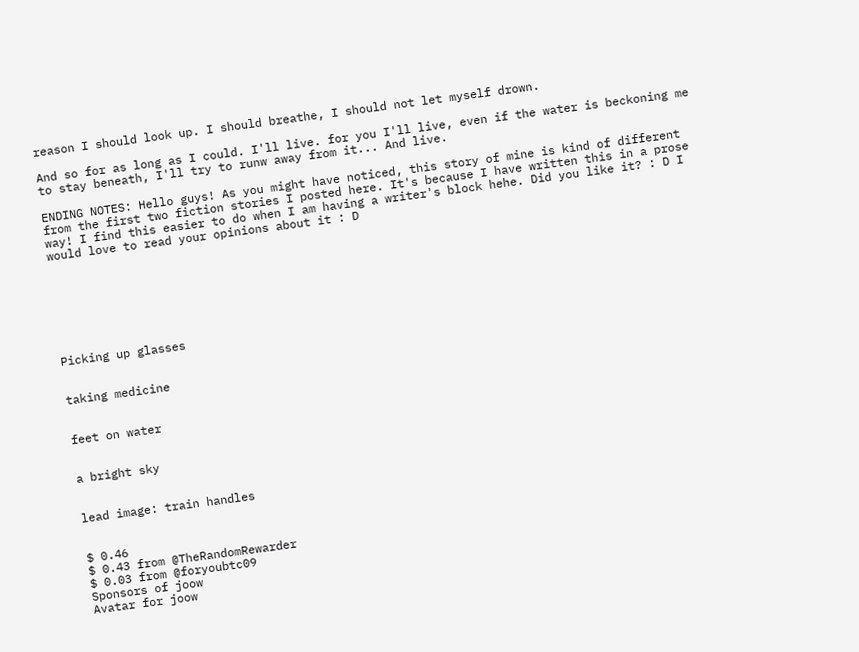reason I should look up. I should breathe, I should not let myself drown.

And so for as long as I could. I'll live. for you I'll live, even if the water is beckoning me to stay beneath, I'll try to runw away from it... And live.

ENDING NOTES: Hello guys! As you might have noticed, this story of mine is kind of different from the first two fiction stories I posted here. It's because I have written this in a prose way! I find this easier to do when I am having a writer's block hehe. Did you like it? : D I would love to read your opinions about it : D







Picking up glasses


taking medicine


feet on water


a bright sky


lead image: train handles


$ 0.46
$ 0.43 from @TheRandomRewarder
$ 0.03 from @foryoubtc09
Sponsors of joow
Avatar for joow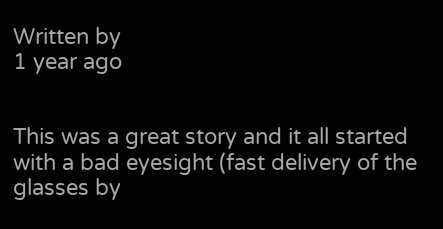Written by
1 year ago


This was a great story and it all started with a bad eyesight (fast delivery of the glasses by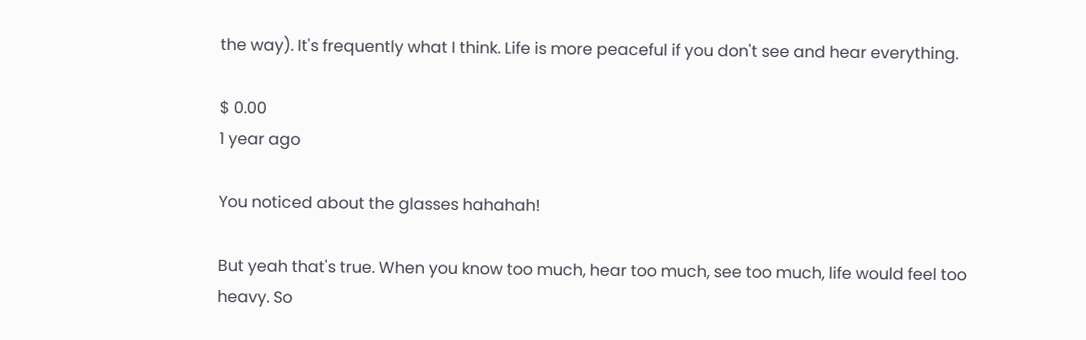the way). It's frequently what I think. Life is more peaceful if you don't see and hear everything.

$ 0.00
1 year ago

You noticed about the glasses hahahah!

But yeah that's true. When you know too much, hear too much, see too much, life would feel too heavy. So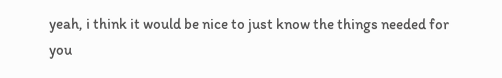yeah, i think it would be nice to just know the things needed for you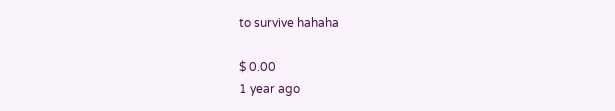to survive hahaha

$ 0.00
1 year ago